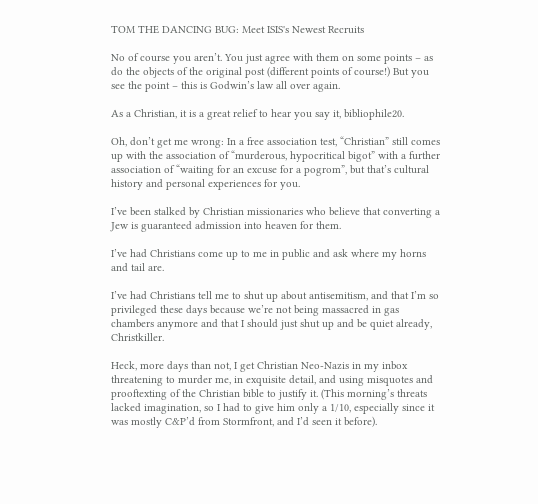TOM THE DANCING BUG: Meet ISIS's Newest Recruits

No of course you aren’t. You just agree with them on some points – as do the objects of the original post (different points of course!) But you see the point – this is Godwin’s law all over again.

As a Christian, it is a great relief to hear you say it, bibliophile20.

Oh, don’t get me wrong: In a free association test, “Christian” still comes up with the association of “murderous, hypocritical bigot” with a further association of “waiting for an excuse for a pogrom”, but that’s cultural history and personal experiences for you.

I’ve been stalked by Christian missionaries who believe that converting a Jew is guaranteed admission into heaven for them.

I’ve had Christians come up to me in public and ask where my horns and tail are.

I’ve had Christians tell me to shut up about antisemitism, and that I’m so privileged these days because we’re not being massacred in gas chambers anymore and that I should just shut up and be quiet already, Christkiller.

Heck, more days than not, I get Christian Neo-Nazis in my inbox threatening to murder me, in exquisite detail, and using misquotes and prooftexting of the Christian bible to justify it. (This morning’s threats lacked imagination, so I had to give him only a 1/10, especially since it was mostly C&P’d from Stormfront, and I’d seen it before).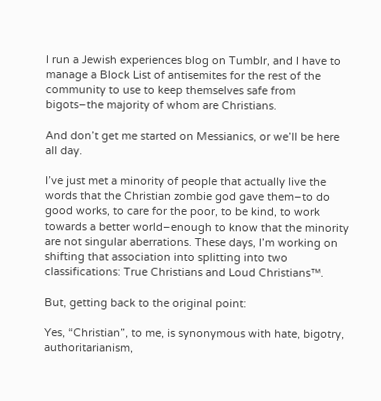I run a Jewish experiences blog on Tumblr, and I have to manage a Block List of antisemites for the rest of the community to use to keep themselves safe from bigots–the majority of whom are Christians.

And don’t get me started on Messianics, or we’ll be here all day.

I’ve just met a minority of people that actually live the words that the Christian zombie god gave them–to do good works, to care for the poor, to be kind, to work towards a better world–enough to know that the minority are not singular aberrations. These days, I’m working on shifting that association into splitting into two classifications: True Christians and Loud Christians™.

But, getting back to the original point:

Yes, “Christian”, to me, is synonymous with hate, bigotry, authoritarianism,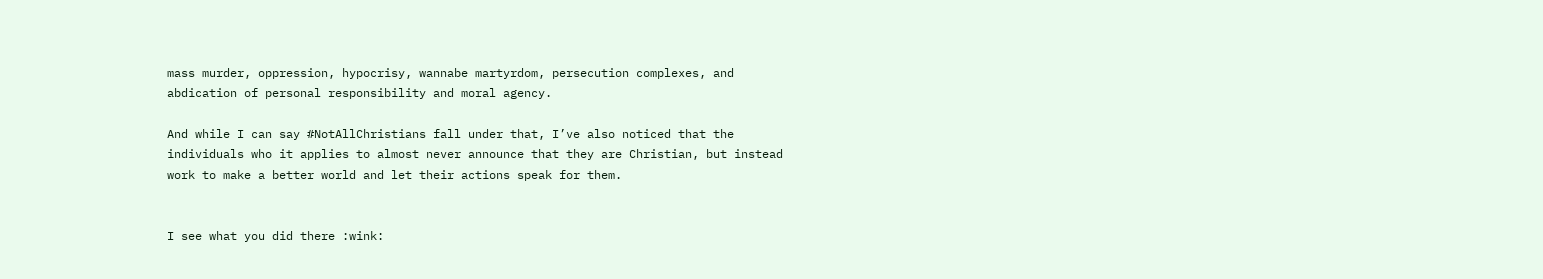mass murder, oppression, hypocrisy, wannabe martyrdom, persecution complexes, and abdication of personal responsibility and moral agency.

And while I can say #NotAllChristians fall under that, I’ve also noticed that the individuals who it applies to almost never announce that they are Christian, but instead work to make a better world and let their actions speak for them.


I see what you did there :wink: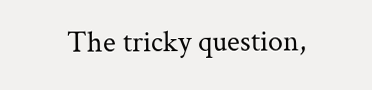The tricky question,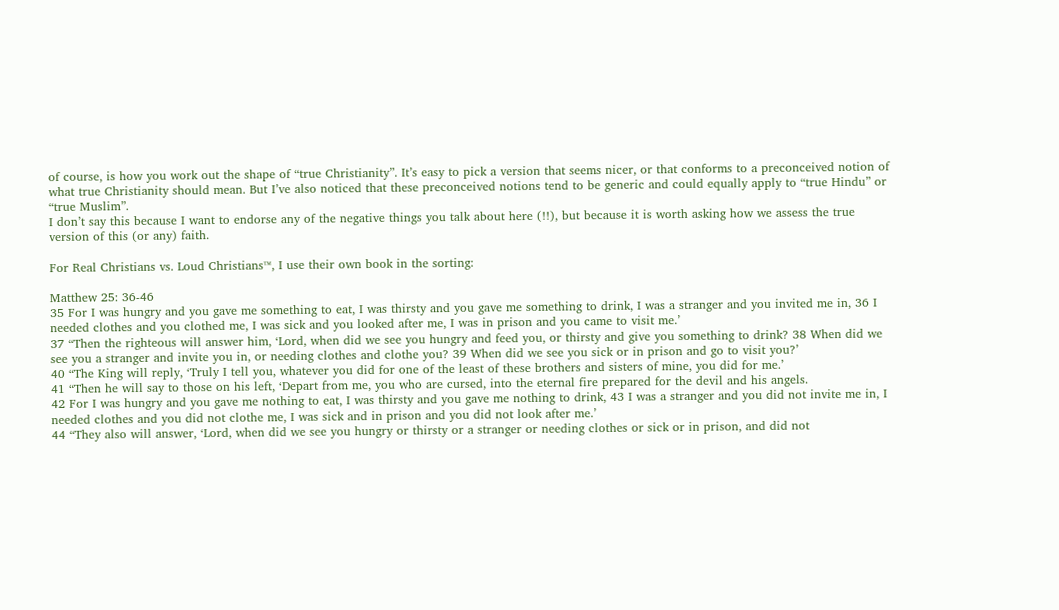of course, is how you work out the shape of “true Christianity”. It’s easy to pick a version that seems nicer, or that conforms to a preconceived notion of what true Christianity should mean. But I’ve also noticed that these preconceived notions tend to be generic and could equally apply to “true Hindu” or “true Muslim”.
I don’t say this because I want to endorse any of the negative things you talk about here (!!), but because it is worth asking how we assess the true version of this (or any) faith.

For Real Christians vs. Loud Christians™, I use their own book in the sorting:

Matthew 25: 36-46
35 For I was hungry and you gave me something to eat, I was thirsty and you gave me something to drink, I was a stranger and you invited me in, 36 I needed clothes and you clothed me, I was sick and you looked after me, I was in prison and you came to visit me.’
37 “Then the righteous will answer him, ‘Lord, when did we see you hungry and feed you, or thirsty and give you something to drink? 38 When did we see you a stranger and invite you in, or needing clothes and clothe you? 39 When did we see you sick or in prison and go to visit you?’
40 “The King will reply, ‘Truly I tell you, whatever you did for one of the least of these brothers and sisters of mine, you did for me.’
41 “Then he will say to those on his left, ‘Depart from me, you who are cursed, into the eternal fire prepared for the devil and his angels.
42 For I was hungry and you gave me nothing to eat, I was thirsty and you gave me nothing to drink, 43 I was a stranger and you did not invite me in, I needed clothes and you did not clothe me, I was sick and in prison and you did not look after me.’
44 “They also will answer, ‘Lord, when did we see you hungry or thirsty or a stranger or needing clothes or sick or in prison, and did not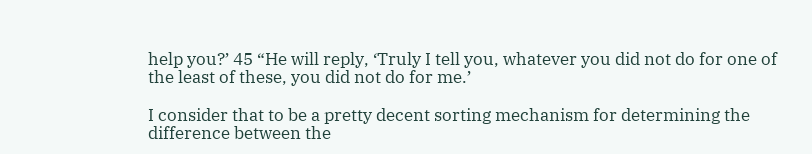help you?’ 45 “He will reply, ‘Truly I tell you, whatever you did not do for one of the least of these, you did not do for me.’

I consider that to be a pretty decent sorting mechanism for determining the difference between the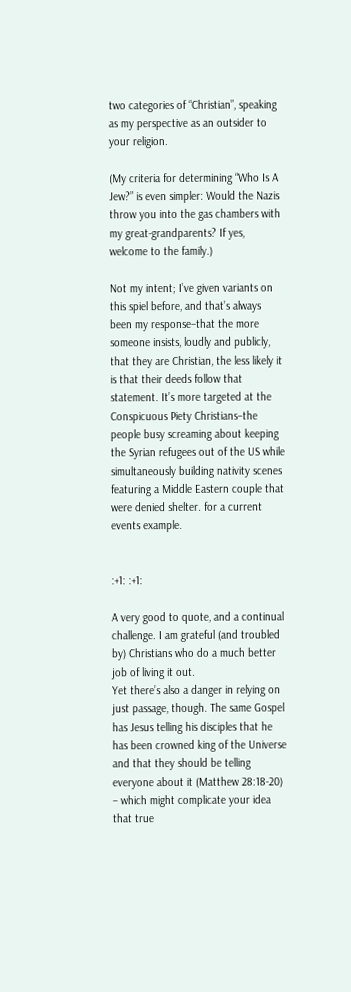two categories of “Christian”, speaking as my perspective as an outsider to your religion.

(My criteria for determining “Who Is A Jew?” is even simpler: Would the Nazis throw you into the gas chambers with my great-grandparents? If yes, welcome to the family.)

Not my intent; I’ve given variants on this spiel before, and that’s always been my response–that the more someone insists, loudly and publicly, that they are Christian, the less likely it is that their deeds follow that statement. It’s more targeted at the Conspicuous Piety Christians–the people busy screaming about keeping the Syrian refugees out of the US while simultaneously building nativity scenes featuring a Middle Eastern couple that were denied shelter. for a current events example.


:+1: :+1:

A very good to quote, and a continual challenge. I am grateful (and troubled by) Christians who do a much better job of living it out.
Yet there’s also a danger in relying on just passage, though. The same Gospel has Jesus telling his disciples that he has been crowned king of the Universe and that they should be telling everyone about it (Matthew 28:18-20) – which might complicate your idea that true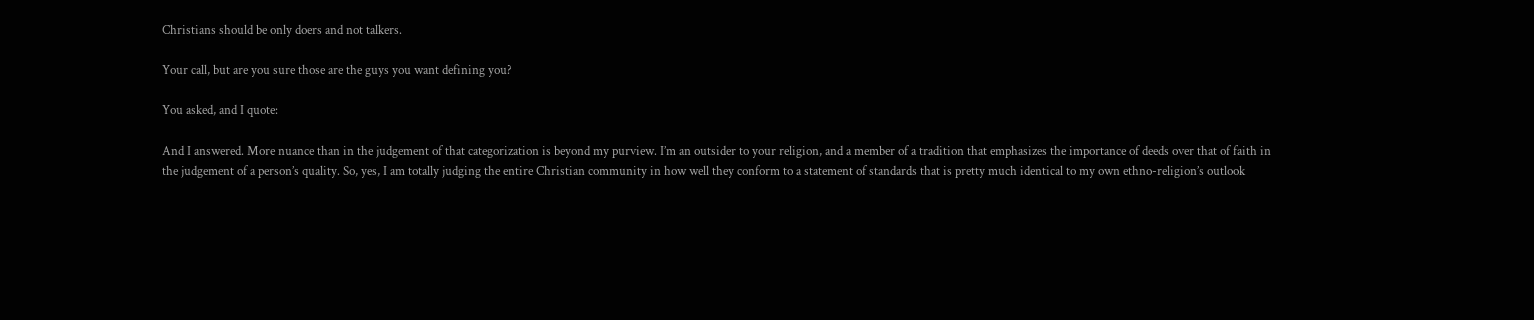Christians should be only doers and not talkers.

Your call, but are you sure those are the guys you want defining you?

You asked, and I quote:

And I answered. More nuance than in the judgement of that categorization is beyond my purview. I’m an outsider to your religion, and a member of a tradition that emphasizes the importance of deeds over that of faith in the judgement of a person’s quality. So, yes, I am totally judging the entire Christian community in how well they conform to a statement of standards that is pretty much identical to my own ethno-religion’s outlook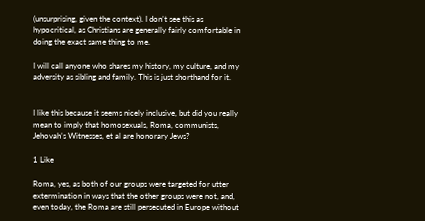(unsurprising, given the context). I don’t see this as hypocritical, as Christians are generally fairly comfortable in doing the exact same thing to me.

I will call anyone who shares my history, my culture, and my adversity as sibling and family. This is just shorthand for it.


I like this because it seems nicely inclusive, but did you really mean to imply that homosexuals, Roma, communists, Jehovah’s Witnesses, et al are honorary Jews?

1 Like

Roma, yes, as both of our groups were targeted for utter extermination in ways that the other groups were not, and, even today, the Roma are still persecuted in Europe without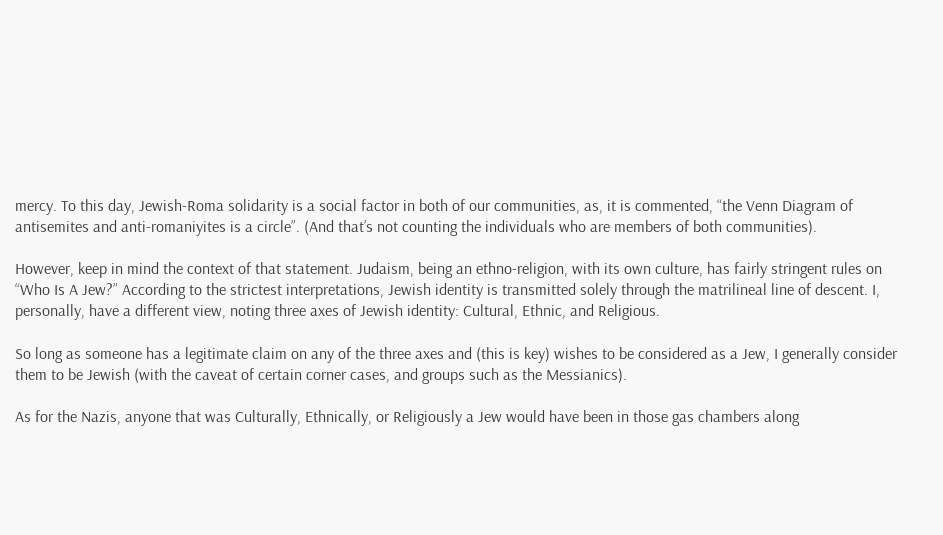mercy. To this day, Jewish-Roma solidarity is a social factor in both of our communities, as, it is commented, “the Venn Diagram of antisemites and anti-romaniyites is a circle”. (And that’s not counting the individuals who are members of both communities).

However, keep in mind the context of that statement. Judaism, being an ethno-religion, with its own culture, has fairly stringent rules on “Who Is A Jew?” According to the strictest interpretations, Jewish identity is transmitted solely through the matrilineal line of descent. I, personally, have a different view, noting three axes of Jewish identity: Cultural, Ethnic, and Religious.

So long as someone has a legitimate claim on any of the three axes and (this is key) wishes to be considered as a Jew, I generally consider them to be Jewish (with the caveat of certain corner cases, and groups such as the Messianics).

As for the Nazis, anyone that was Culturally, Ethnically, or Religiously a Jew would have been in those gas chambers along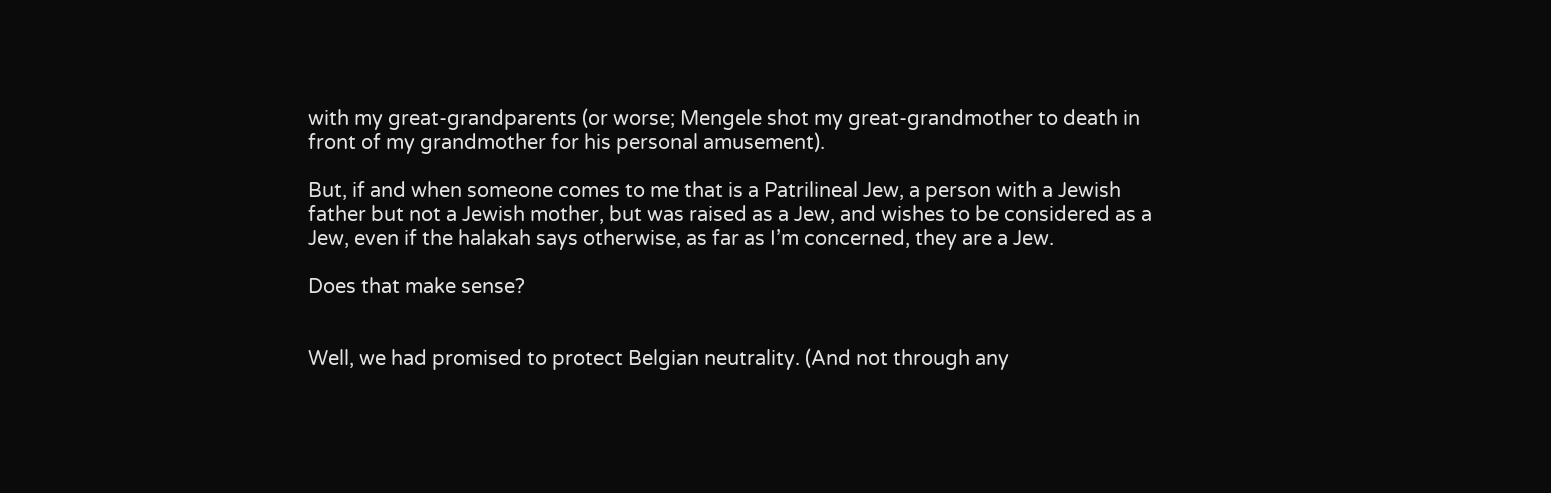with my great-grandparents (or worse; Mengele shot my great-grandmother to death in front of my grandmother for his personal amusement).

But, if and when someone comes to me that is a Patrilineal Jew, a person with a Jewish father but not a Jewish mother, but was raised as a Jew, and wishes to be considered as a Jew, even if the halakah says otherwise, as far as I’m concerned, they are a Jew.

Does that make sense?


Well, we had promised to protect Belgian neutrality. (And not through any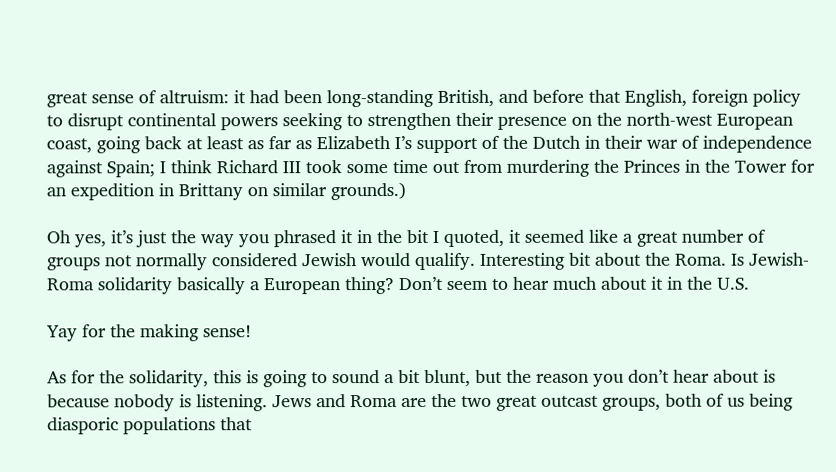great sense of altruism: it had been long-standing British, and before that English, foreign policy to disrupt continental powers seeking to strengthen their presence on the north-west European coast, going back at least as far as Elizabeth I’s support of the Dutch in their war of independence against Spain; I think Richard III took some time out from murdering the Princes in the Tower for an expedition in Brittany on similar grounds.)

Oh yes, it’s just the way you phrased it in the bit I quoted, it seemed like a great number of groups not normally considered Jewish would qualify. Interesting bit about the Roma. Is Jewish-Roma solidarity basically a European thing? Don’t seem to hear much about it in the U.S.

Yay for the making sense!

As for the solidarity, this is going to sound a bit blunt, but the reason you don’t hear about is because nobody is listening. Jews and Roma are the two great outcast groups, both of us being diasporic populations that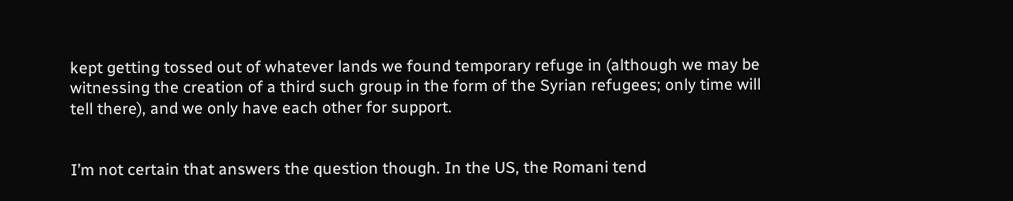kept getting tossed out of whatever lands we found temporary refuge in (although we may be witnessing the creation of a third such group in the form of the Syrian refugees; only time will tell there), and we only have each other for support.


I’m not certain that answers the question though. In the US, the Romani tend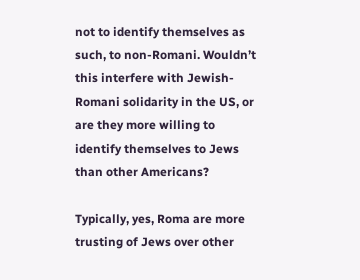not to identify themselves as such, to non-Romani. Wouldn’t this interfere with Jewish-Romani solidarity in the US, or are they more willing to identify themselves to Jews than other Americans?

Typically, yes, Roma are more trusting of Jews over other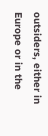outsiders, either in Europe or in the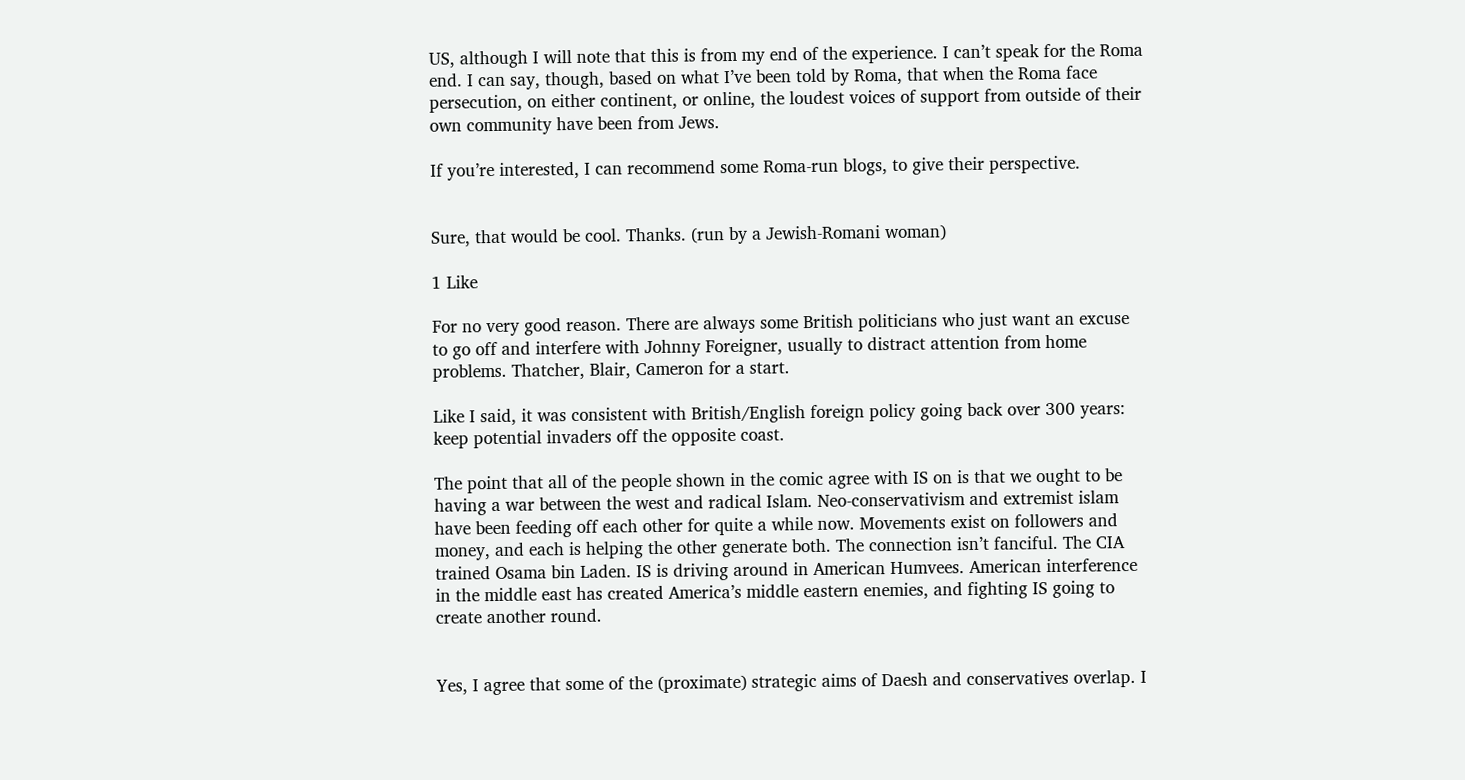US, although I will note that this is from my end of the experience. I can’t speak for the Roma end. I can say, though, based on what I’ve been told by Roma, that when the Roma face persecution, on either continent, or online, the loudest voices of support from outside of their own community have been from Jews.

If you’re interested, I can recommend some Roma-run blogs, to give their perspective.


Sure, that would be cool. Thanks. (run by a Jewish-Romani woman)

1 Like

For no very good reason. There are always some British politicians who just want an excuse to go off and interfere with Johnny Foreigner, usually to distract attention from home problems. Thatcher, Blair, Cameron for a start.

Like I said, it was consistent with British/English foreign policy going back over 300 years: keep potential invaders off the opposite coast.

The point that all of the people shown in the comic agree with IS on is that we ought to be having a war between the west and radical Islam. Neo-conservativism and extremist islam have been feeding off each other for quite a while now. Movements exist on followers and money, and each is helping the other generate both. The connection isn’t fanciful. The CIA trained Osama bin Laden. IS is driving around in American Humvees. American interference in the middle east has created America’s middle eastern enemies, and fighting IS going to create another round.


Yes, I agree that some of the (proximate) strategic aims of Daesh and conservatives overlap. I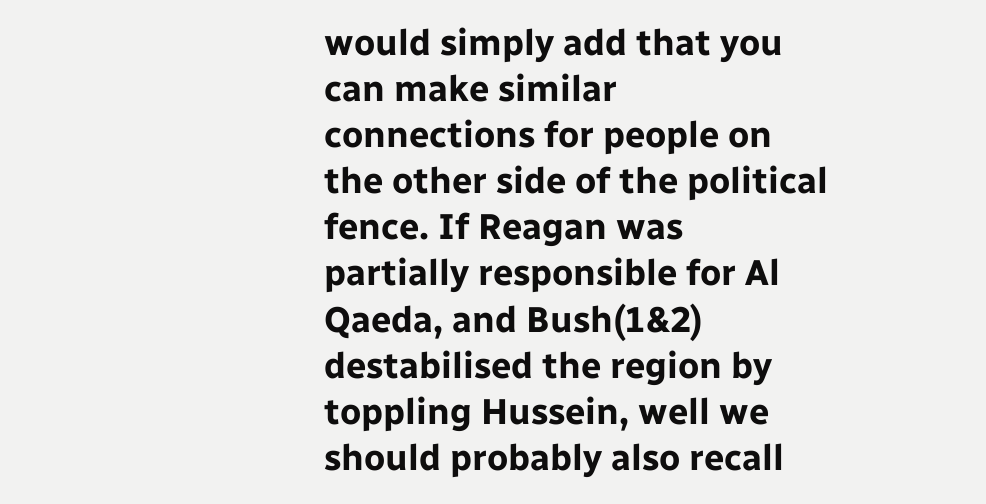would simply add that you can make similar connections for people on the other side of the political fence. If Reagan was partially responsible for Al Qaeda, and Bush(1&2) destabilised the region by toppling Hussein, well we should probably also recall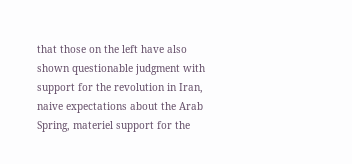that those on the left have also shown questionable judgment with support for the revolution in Iran, naive expectations about the Arab Spring, materiel support for the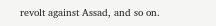revolt against Assad, and so on.